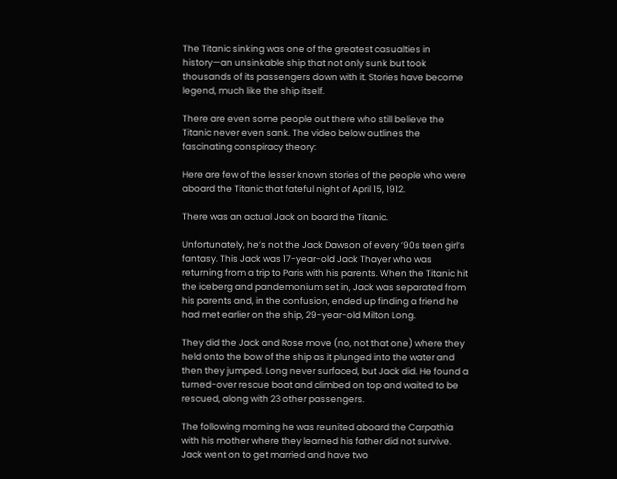The Titanic sinking was one of the greatest casualties in history—an unsinkable ship that not only sunk but took thousands of its passengers down with it. Stories have become legend, much like the ship itself.

There are even some people out there who still believe the Titanic never even sank. The video below outlines the fascinating conspiracy theory:

Here are few of the lesser known stories of the people who were aboard the Titanic that fateful night of April 15, 1912.

There was an actual Jack on board the Titanic.

Unfortunately, he’s not the Jack Dawson of every ’90s teen girl’s fantasy. This Jack was 17-year-old Jack Thayer who was returning from a trip to Paris with his parents. When the Titanic hit the iceberg and pandemonium set in, Jack was separated from his parents and, in the confusion, ended up finding a friend he had met earlier on the ship, 29-year-old Milton Long.

They did the Jack and Rose move (no, not that one) where they held onto the bow of the ship as it plunged into the water and then they jumped. Long never surfaced, but Jack did. He found a turned-over rescue boat and climbed on top and waited to be rescued, along with 23 other passengers.

The following morning he was reunited aboard the Carpathia with his mother where they learned his father did not survive. Jack went on to get married and have two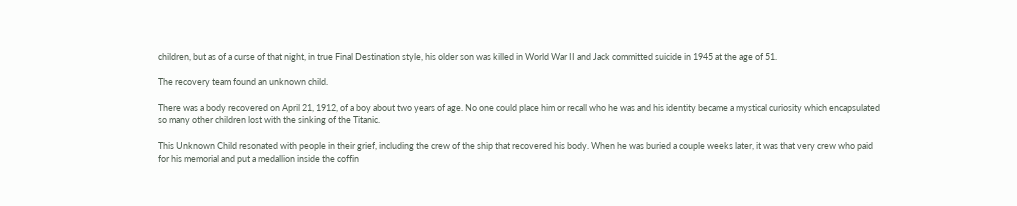children, but as of a curse of that night, in true Final Destination style, his older son was killed in World War II and Jack committed suicide in 1945 at the age of 51.

The recovery team found an unknown child.

There was a body recovered on April 21, 1912, of a boy about two years of age. No one could place him or recall who he was and his identity became a mystical curiosity which encapsulated so many other children lost with the sinking of the Titanic.

This Unknown Child resonated with people in their grief, including the crew of the ship that recovered his body. When he was buried a couple weeks later, it was that very crew who paid for his memorial and put a medallion inside the coffin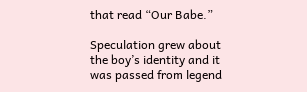that read “Our Babe.”

Speculation grew about the boy’s identity and it was passed from legend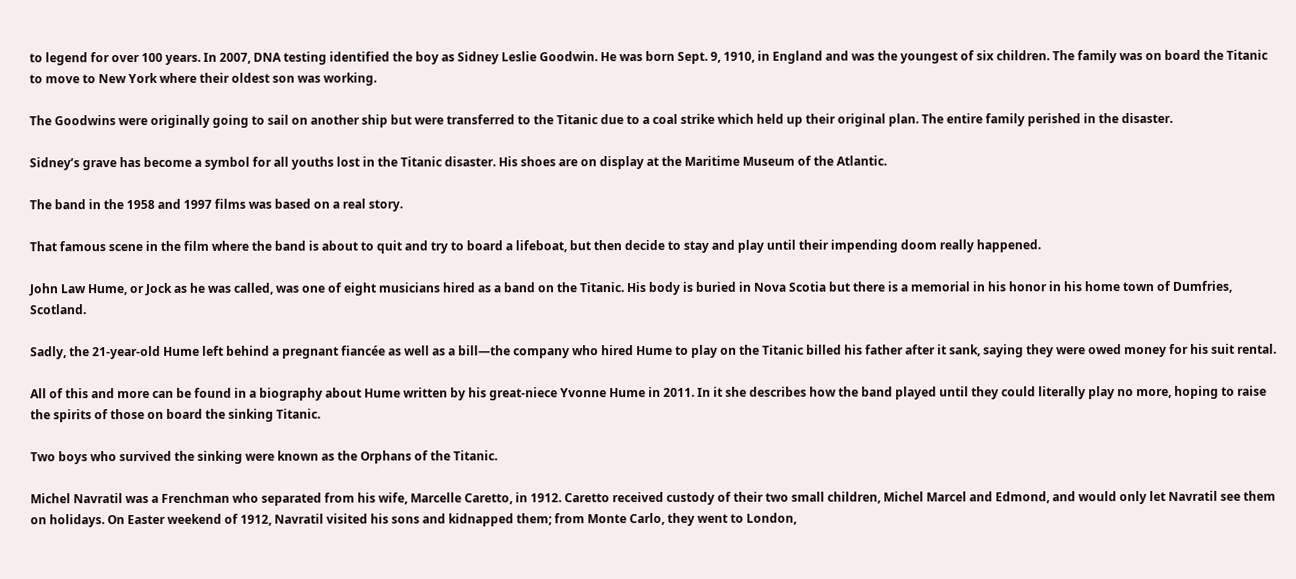to legend for over 100 years. In 2007, DNA testing identified the boy as Sidney Leslie Goodwin. He was born Sept. 9, 1910, in England and was the youngest of six children. The family was on board the Titanic to move to New York where their oldest son was working.

The Goodwins were originally going to sail on another ship but were transferred to the Titanic due to a coal strike which held up their original plan. The entire family perished in the disaster.

Sidney’s grave has become a symbol for all youths lost in the Titanic disaster. His shoes are on display at the Maritime Museum of the Atlantic.

The band in the 1958 and 1997 films was based on a real story.

That famous scene in the film where the band is about to quit and try to board a lifeboat, but then decide to stay and play until their impending doom really happened.

John Law Hume, or Jock as he was called, was one of eight musicians hired as a band on the Titanic. His body is buried in Nova Scotia but there is a memorial in his honor in his home town of Dumfries, Scotland.

Sadly, the 21-year-old Hume left behind a pregnant fiancée as well as a bill—the company who hired Hume to play on the Titanic billed his father after it sank, saying they were owed money for his suit rental.

All of this and more can be found in a biography about Hume written by his great-niece Yvonne Hume in 2011. In it she describes how the band played until they could literally play no more, hoping to raise the spirits of those on board the sinking Titanic.

Two boys who survived the sinking were known as the Orphans of the Titanic.

Michel Navratil was a Frenchman who separated from his wife, Marcelle Caretto, in 1912. Caretto received custody of their two small children, Michel Marcel and Edmond, and would only let Navratil see them on holidays. On Easter weekend of 1912, Navratil visited his sons and kidnapped them; from Monte Carlo, they went to London,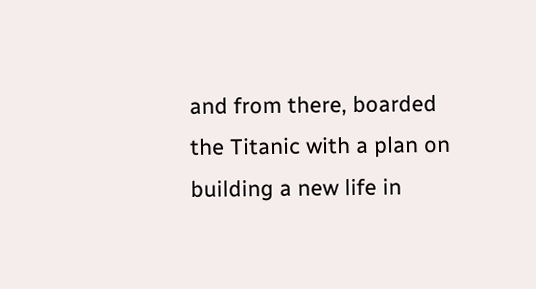and from there, boarded the Titanic with a plan on building a new life in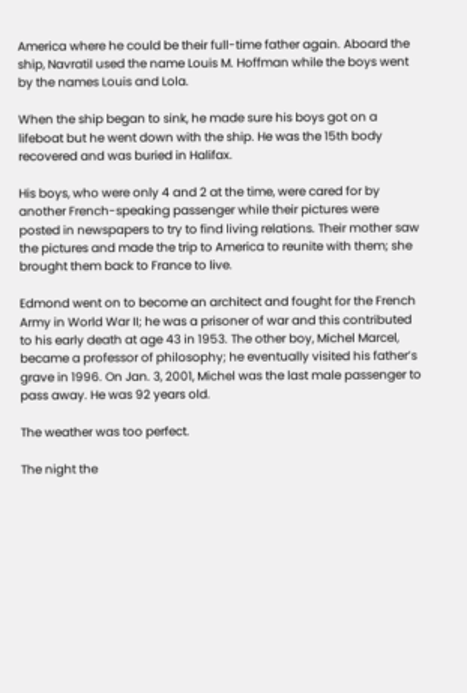America where he could be their full-time father again. Aboard the ship, Navratil used the name Louis M. Hoffman while the boys went by the names Louis and Lola.

When the ship began to sink, he made sure his boys got on a lifeboat but he went down with the ship. He was the 15th body recovered and was buried in Halifax.

His boys, who were only 4 and 2 at the time, were cared for by another French-speaking passenger while their pictures were posted in newspapers to try to find living relations. Their mother saw the pictures and made the trip to America to reunite with them; she brought them back to France to live.

Edmond went on to become an architect and fought for the French Army in World War II; he was a prisoner of war and this contributed to his early death at age 43 in 1953. The other boy, Michel Marcel, became a professor of philosophy; he eventually visited his father’s grave in 1996. On Jan. 3, 2001, Michel was the last male passenger to pass away. He was 92 years old.

The weather was too perfect.

The night the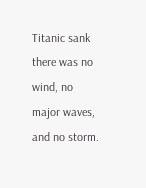Titanic sank there was no wind, no major waves, and no storm.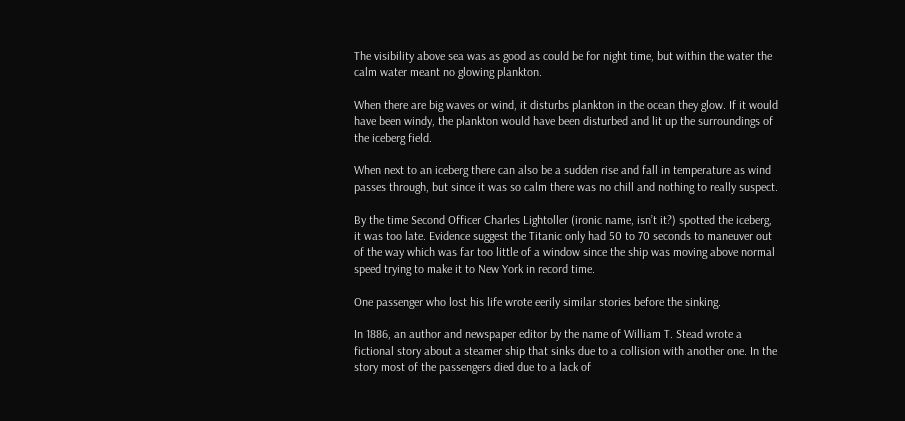The visibility above sea was as good as could be for night time, but within the water the calm water meant no glowing plankton.

When there are big waves or wind, it disturbs plankton in the ocean they glow. If it would have been windy, the plankton would have been disturbed and lit up the surroundings of the iceberg field.

When next to an iceberg there can also be a sudden rise and fall in temperature as wind passes through, but since it was so calm there was no chill and nothing to really suspect.

By the time Second Officer Charles Lightoller (ironic name, isn’t it?) spotted the iceberg, it was too late. Evidence suggest the Titanic only had 50 to 70 seconds to maneuver out of the way which was far too little of a window since the ship was moving above normal speed trying to make it to New York in record time.

One passenger who lost his life wrote eerily similar stories before the sinking.

In 1886, an author and newspaper editor by the name of William T. Stead wrote a fictional story about a steamer ship that sinks due to a collision with another one. In the story most of the passengers died due to a lack of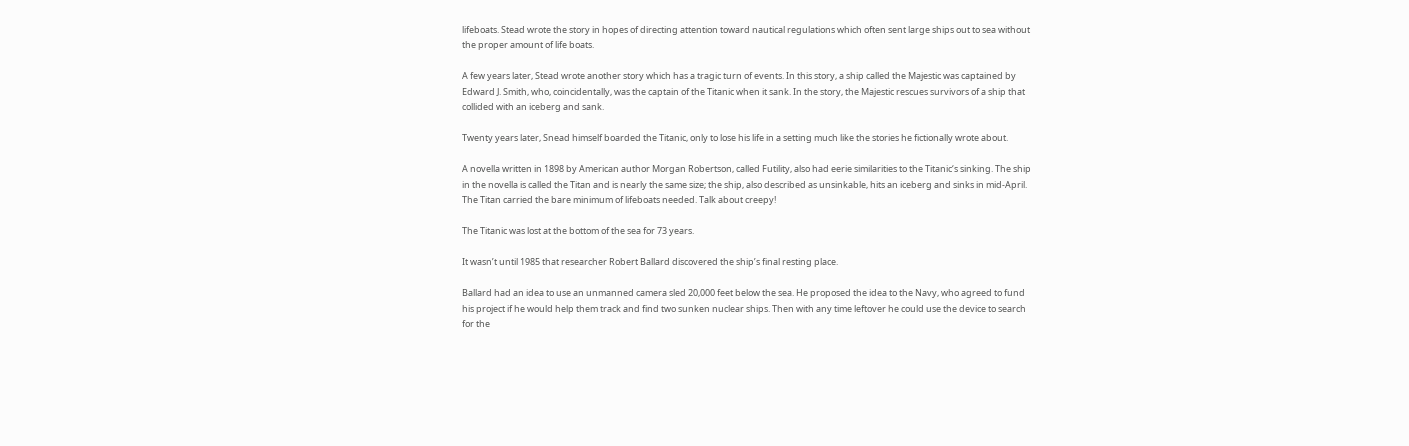lifeboats. Stead wrote the story in hopes of directing attention toward nautical regulations which often sent large ships out to sea without the proper amount of life boats.

A few years later, Stead wrote another story which has a tragic turn of events. In this story, a ship called the Majestic was captained by Edward J. Smith, who, coincidentally, was the captain of the Titanic when it sank. In the story, the Majestic rescues survivors of a ship that collided with an iceberg and sank.

Twenty years later, Snead himself boarded the Titanic, only to lose his life in a setting much like the stories he fictionally wrote about.

A novella written in 1898 by American author Morgan Robertson, called Futility, also had eerie similarities to the Titanic‘s sinking. The ship in the novella is called the Titan and is nearly the same size; the ship, also described as unsinkable, hits an iceberg and sinks in mid-April. The Titan carried the bare minimum of lifeboats needed. Talk about creepy!

The Titanic was lost at the bottom of the sea for 73 years.

It wasn’t until 1985 that researcher Robert Ballard discovered the ship’s final resting place.

Ballard had an idea to use an unmanned camera sled 20,000 feet below the sea. He proposed the idea to the Navy, who agreed to fund his project if he would help them track and find two sunken nuclear ships. Then with any time leftover he could use the device to search for the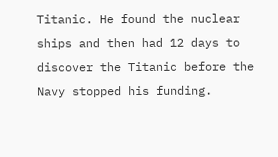Titanic. He found the nuclear ships and then had 12 days to discover the Titanic before the Navy stopped his funding.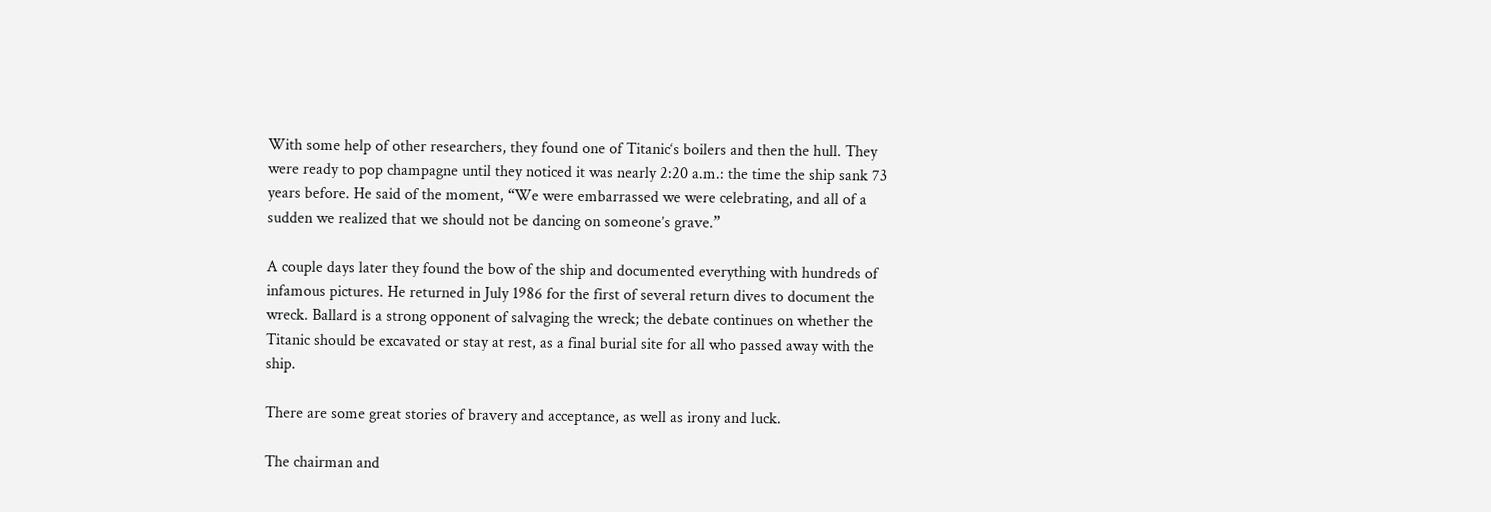With some help of other researchers, they found one of Titanic‘s boilers and then the hull. They were ready to pop champagne until they noticed it was nearly 2:20 a.m.: the time the ship sank 73 years before. He said of the moment, “We were embarrassed we were celebrating, and all of a sudden we realized that we should not be dancing on someone’s grave.”

A couple days later they found the bow of the ship and documented everything with hundreds of infamous pictures. He returned in July 1986 for the first of several return dives to document the wreck. Ballard is a strong opponent of salvaging the wreck; the debate continues on whether the Titanic should be excavated or stay at rest, as a final burial site for all who passed away with the ship.

There are some great stories of bravery and acceptance, as well as irony and luck.

The chairman and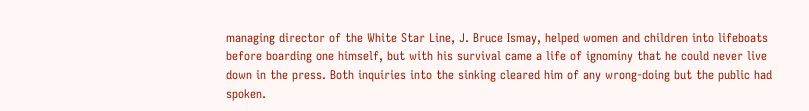managing director of the White Star Line, J. Bruce Ismay, helped women and children into lifeboats before boarding one himself, but with his survival came a life of ignominy that he could never live down in the press. Both inquiries into the sinking cleared him of any wrong-doing but the public had spoken.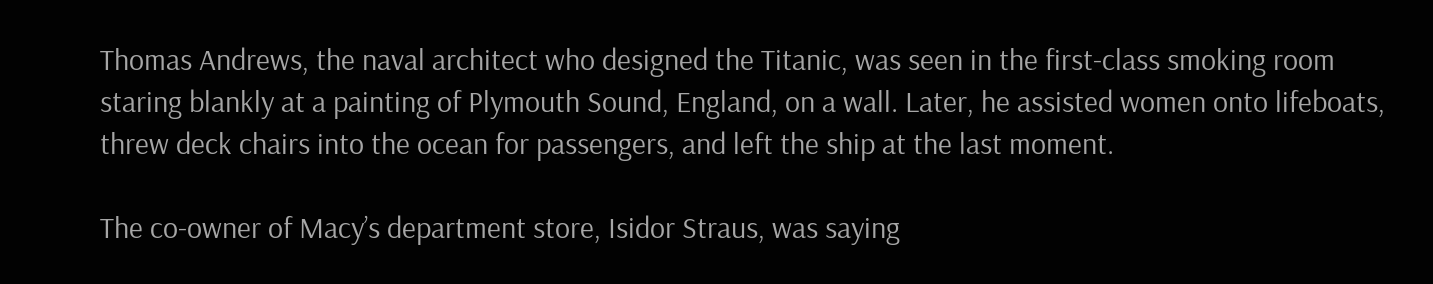Thomas Andrews, the naval architect who designed the Titanic, was seen in the first-class smoking room staring blankly at a painting of Plymouth Sound, England, on a wall. Later, he assisted women onto lifeboats, threw deck chairs into the ocean for passengers, and left the ship at the last moment.

The co-owner of Macy’s department store, Isidor Straus, was saying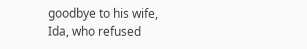goodbye to his wife, Ida, who refused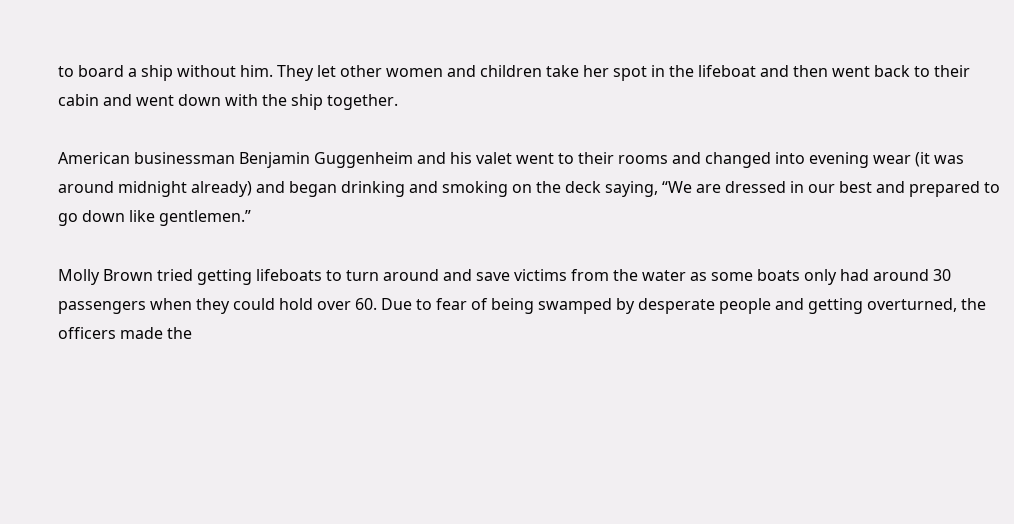to board a ship without him. They let other women and children take her spot in the lifeboat and then went back to their cabin and went down with the ship together.

American businessman Benjamin Guggenheim and his valet went to their rooms and changed into evening wear (it was around midnight already) and began drinking and smoking on the deck saying, “We are dressed in our best and prepared to go down like gentlemen.”

Molly Brown tried getting lifeboats to turn around and save victims from the water as some boats only had around 30 passengers when they could hold over 60. Due to fear of being swamped by desperate people and getting overturned, the officers made the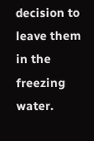decision to leave them in the freezing water.